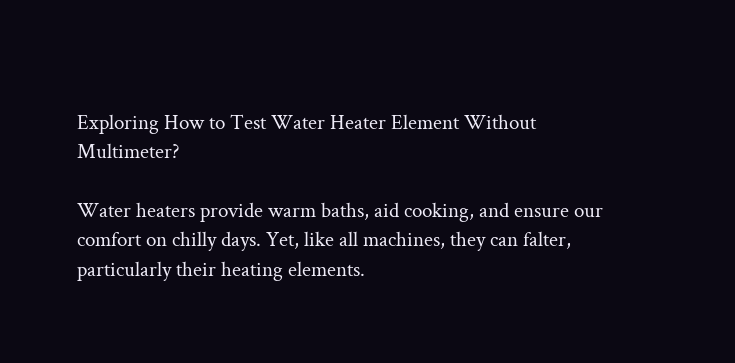Exploring How to Test Water Heater Element Without Multimeter?

Water heaters provide warm baths, aid cooking, and ensure our comfort on chilly days. Yet, like all machines, they can falter, particularly their heating elements.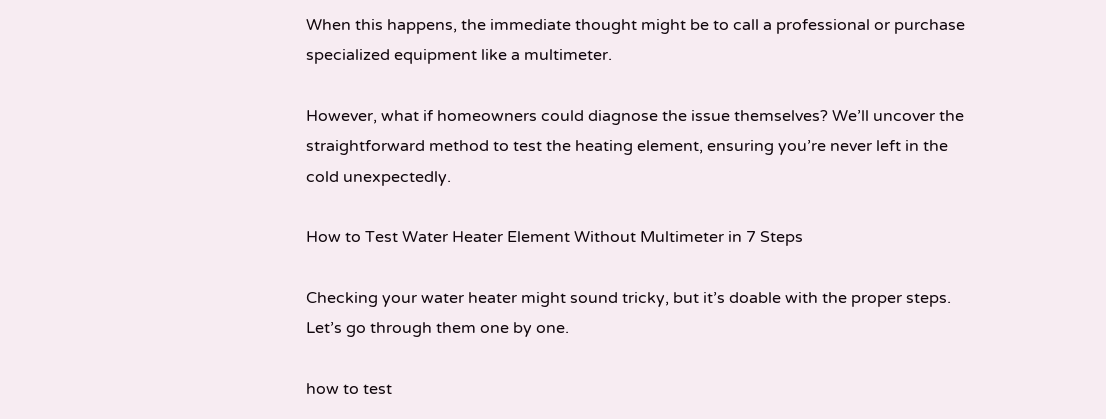When this happens, the immediate thought might be to call a professional or purchase specialized equipment like a multimeter.

However, what if homeowners could diagnose the issue themselves? We’ll uncover the straightforward method to test the heating element, ensuring you’re never left in the cold unexpectedly.

How to Test Water Heater Element Without Multimeter in 7 Steps

Checking your water heater might sound tricky, but it’s doable with the proper steps. Let’s go through them one by one.

how to test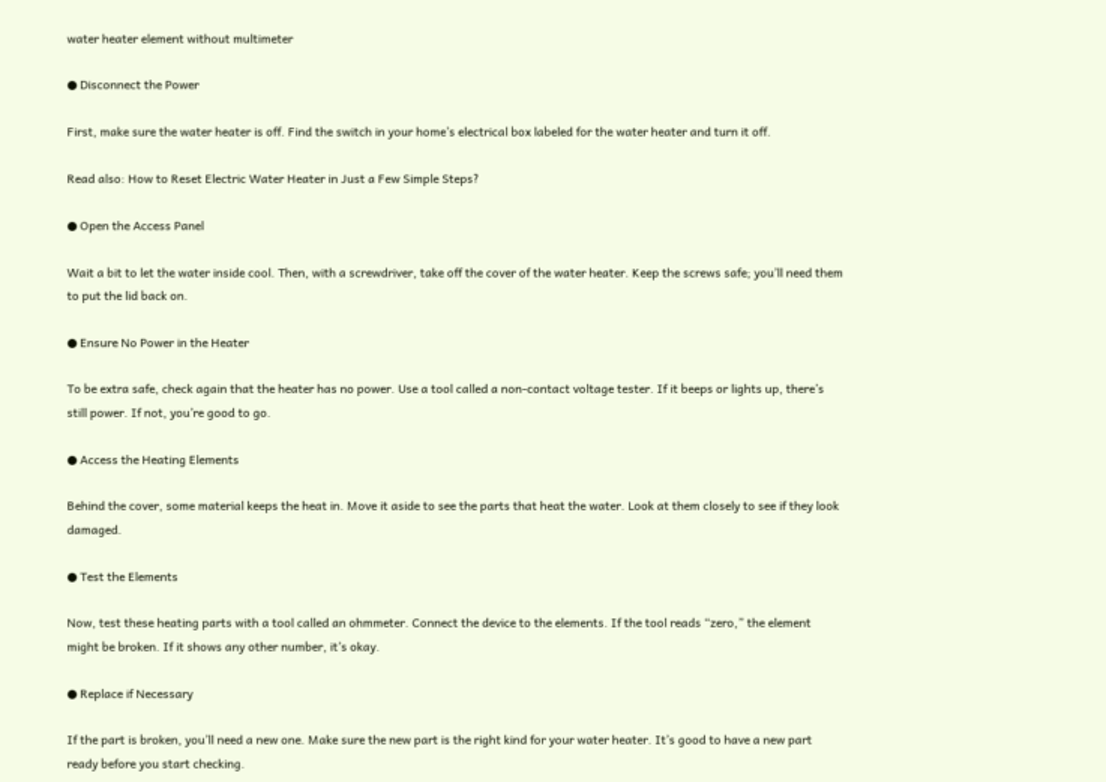water heater element without multimeter

● Disconnect the Power

First, make sure the water heater is off. Find the switch in your home’s electrical box labeled for the water heater and turn it off.

Read also: How to Reset Electric Water Heater in Just a Few Simple Steps?

● Open the Access Panel

Wait a bit to let the water inside cool. Then, with a screwdriver, take off the cover of the water heater. Keep the screws safe; you’ll need them to put the lid back on.

● Ensure No Power in the Heater

To be extra safe, check again that the heater has no power. Use a tool called a non-contact voltage tester. If it beeps or lights up, there’s still power. If not, you’re good to go.

● Access the Heating Elements

Behind the cover, some material keeps the heat in. Move it aside to see the parts that heat the water. Look at them closely to see if they look damaged.

● Test the Elements

Now, test these heating parts with a tool called an ohmmeter. Connect the device to the elements. If the tool reads “zero,” the element might be broken. If it shows any other number, it’s okay.

● Replace if Necessary

If the part is broken, you’ll need a new one. Make sure the new part is the right kind for your water heater. It’s good to have a new part ready before you start checking.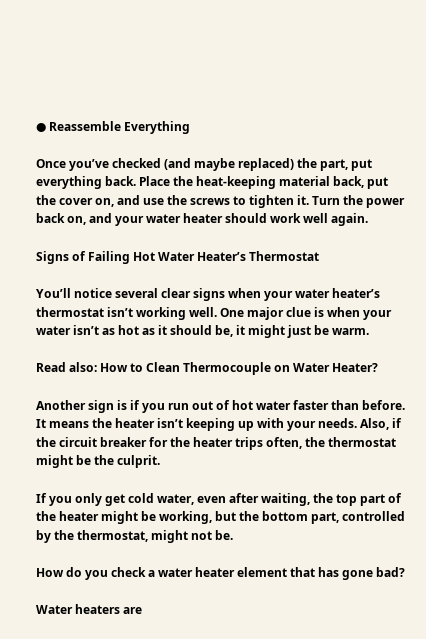● Reassemble Everything

Once you’ve checked (and maybe replaced) the part, put everything back. Place the heat-keeping material back, put the cover on, and use the screws to tighten it. Turn the power back on, and your water heater should work well again.

Signs of Failing Hot Water Heater’s Thermostat

You’ll notice several clear signs when your water heater’s thermostat isn’t working well. One major clue is when your water isn’t as hot as it should be, it might just be warm.

Read also: How to Clean Thermocouple on Water Heater?

Another sign is if you run out of hot water faster than before. It means the heater isn’t keeping up with your needs. Also, if the circuit breaker for the heater trips often, the thermostat might be the culprit.

If you only get cold water, even after waiting, the top part of the heater might be working, but the bottom part, controlled by the thermostat, might not be.

How do you check a water heater element that has gone bad?

Water heaters are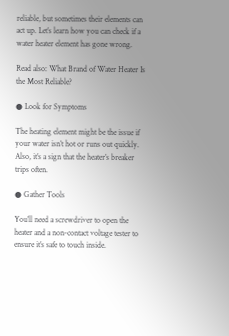reliable, but sometimes their elements can act up. Let’s learn how you can check if a water heater element has gone wrong.

Read also: What Brand of Water Heater Is the Most Reliable?

● Look for Symptoms

The heating element might be the issue if your water isn’t hot or runs out quickly. Also, it’s a sign that the heater’s breaker trips often.

● Gather Tools

You’ll need a screwdriver to open the heater and a non-contact voltage tester to ensure it’s safe to touch inside.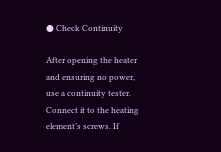● Check Continuity

After opening the heater and ensuring no power, use a continuity tester. Connect it to the heating element’s screws. If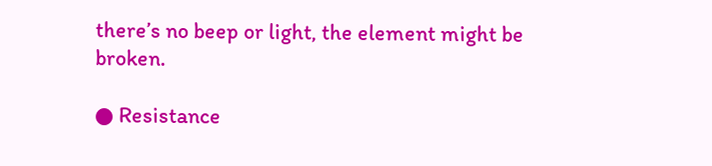there’s no beep or light, the element might be broken.

● Resistance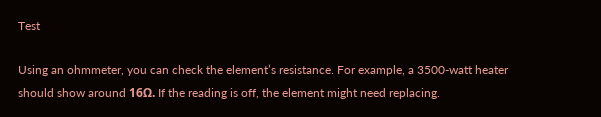Test

Using an ohmmeter, you can check the element’s resistance. For example, a 3500-watt heater should show around 16Ω. If the reading is off, the element might need replacing.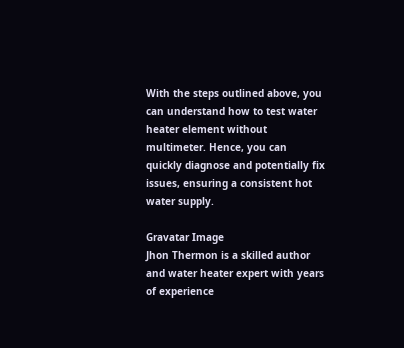With the steps outlined above, you can understand how to test water heater element without multimeter. Hence, you can quickly diagnose and potentially fix issues, ensuring a consistent hot water supply.

Gravatar Image
Jhon Thermon is a skilled author and water heater expert with years of experience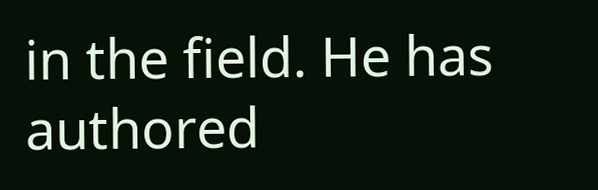in the field. He has authored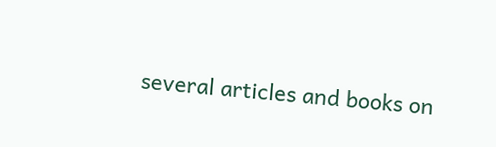several articles and books on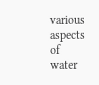various aspects of water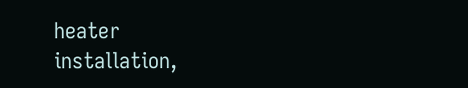heater installation,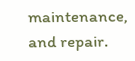maintenance, and repair.